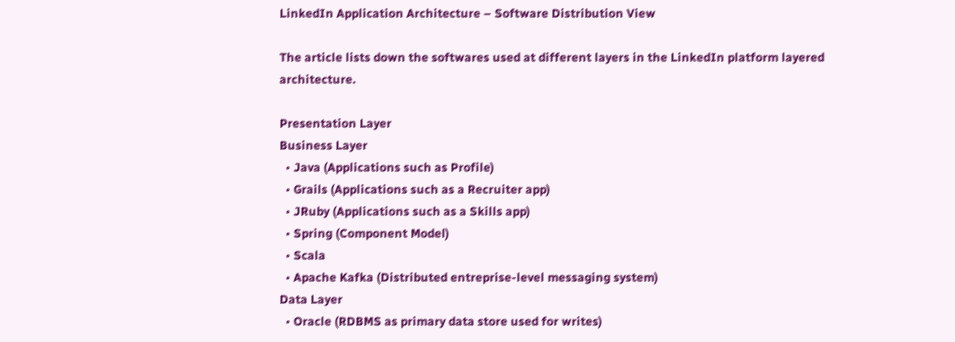LinkedIn Application Architecture – Software Distribution View

The article lists down the softwares used at different layers in the LinkedIn platform layered architecture.

Presentation Layer
Business Layer
  • Java (Applications such as Profile)
  • Grails (Applications such as a Recruiter app)
  • JRuby (Applications such as a Skills app)
  • Spring (Component Model)
  • Scala
  • Apache Kafka (Distributed entreprise-level messaging system)
Data Layer
  • Oracle (RDBMS as primary data store used for writes)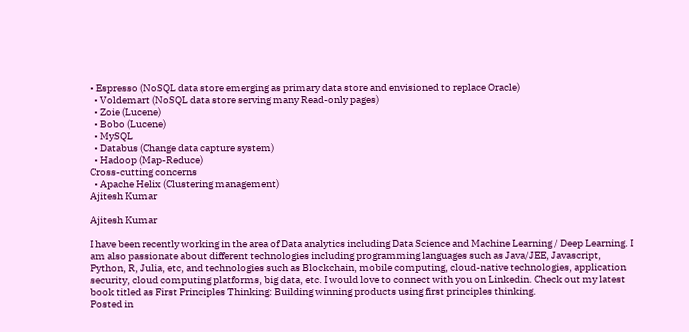• Espresso (NoSQL data store emerging as primary data store and envisioned to replace Oracle)
  • Voldemart (NoSQL data store serving many Read-only pages)
  • Zoie (Lucene)
  • Bobo (Lucene)
  • MySQL
  • Databus (Change data capture system)
  • Hadoop (Map-Reduce)
Cross-cutting concerns
  • Apache Helix (Clustering management)
Ajitesh Kumar

Ajitesh Kumar

I have been recently working in the area of Data analytics including Data Science and Machine Learning / Deep Learning. I am also passionate about different technologies including programming languages such as Java/JEE, Javascript, Python, R, Julia, etc, and technologies such as Blockchain, mobile computing, cloud-native technologies, application security, cloud computing platforms, big data, etc. I would love to connect with you on Linkedin. Check out my latest book titled as First Principles Thinking: Building winning products using first principles thinking.
Posted in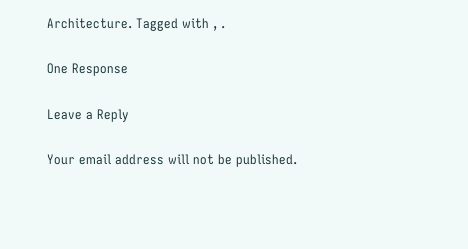Architecture. Tagged with , .

One Response

Leave a Reply

Your email address will not be published.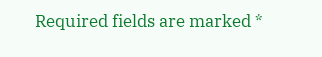Required fields are marked *